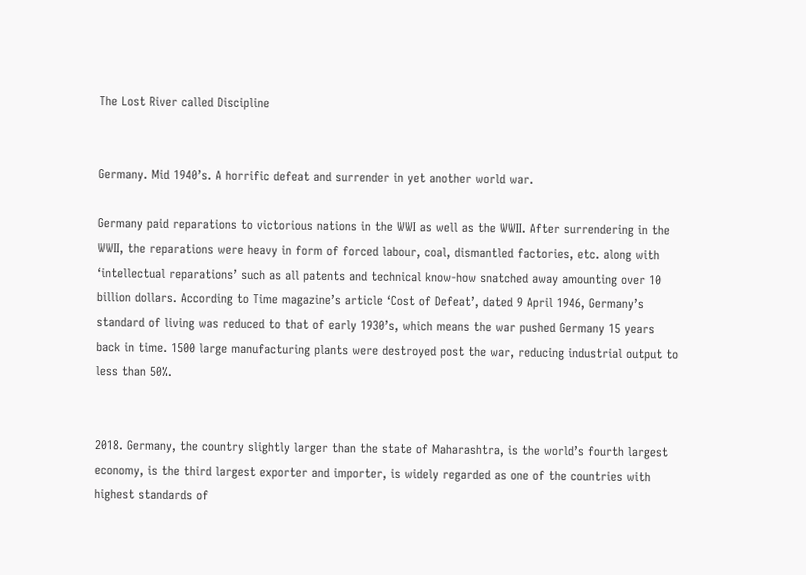The Lost River called Discipline


Germany. Mid 1940’s. A horrific defeat and surrender in yet another world war.

Germany paid reparations to victorious nations in the WWI as well as the WWII. After surrendering in the WWII, the reparations were heavy in form of forced labour, coal, dismantled factories, etc. along with ‘intellectual reparations’ such as all patents and technical know-how snatched away amounting over 10 billion dollars. According to Time magazine’s article ‘Cost of Defeat’, dated 9 April 1946, Germany’s standard of living was reduced to that of early 1930’s, which means the war pushed Germany 15 years back in time. 1500 large manufacturing plants were destroyed post the war, reducing industrial output to less than 50%.


2018. Germany, the country slightly larger than the state of Maharashtra, is the world’s fourth largest economy, is the third largest exporter and importer, is widely regarded as one of the countries with highest standards of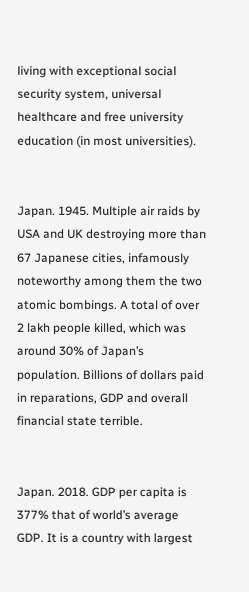living with exceptional social security system, universal healthcare and free university education (in most universities).


Japan. 1945. Multiple air raids by USA and UK destroying more than 67 Japanese cities, infamously noteworthy among them the two atomic bombings. A total of over 2 lakh people killed, which was around 30% of Japan’s population. Billions of dollars paid in reparations, GDP and overall financial state terrible.


Japan. 2018. GDP per capita is 377% that of world’s average GDP. It is a country with largest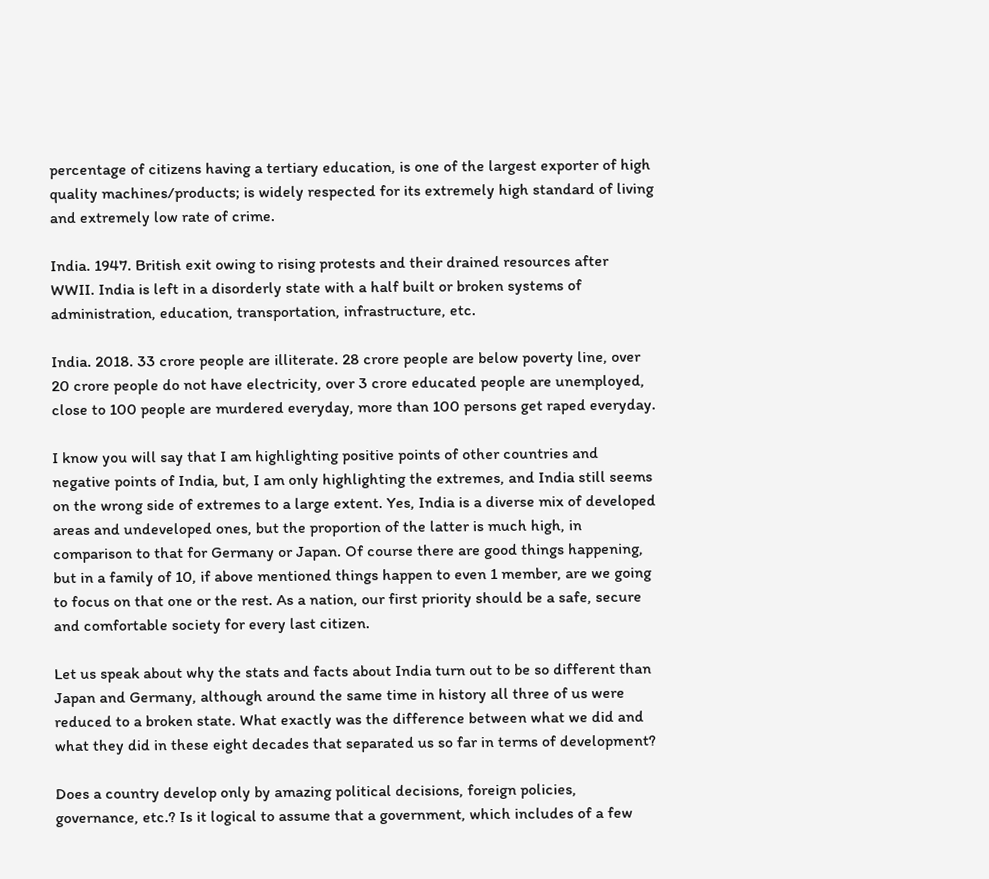percentage of citizens having a tertiary education, is one of the largest exporter of high quality machines/products; is widely respected for its extremely high standard of living and extremely low rate of crime.

India. 1947. British exit owing to rising protests and their drained resources after WWII. India is left in a disorderly state with a half built or broken systems of administration, education, transportation, infrastructure, etc.

India. 2018. 33 crore people are illiterate. 28 crore people are below poverty line, over 20 crore people do not have electricity, over 3 crore educated people are unemployed, close to 100 people are murdered everyday, more than 100 persons get raped everyday.

I know you will say that I am highlighting positive points of other countries and negative points of India, but, I am only highlighting the extremes, and India still seems on the wrong side of extremes to a large extent. Yes, India is a diverse mix of developed areas and undeveloped ones, but the proportion of the latter is much high, in comparison to that for Germany or Japan. Of course there are good things happening, but in a family of 10, if above mentioned things happen to even 1 member, are we going to focus on that one or the rest. As a nation, our first priority should be a safe, secure and comfortable society for every last citizen.

Let us speak about why the stats and facts about India turn out to be so different than Japan and Germany, although around the same time in history all three of us were reduced to a broken state. What exactly was the difference between what we did and what they did in these eight decades that separated us so far in terms of development?

Does a country develop only by amazing political decisions, foreign policies, governance, etc.? Is it logical to assume that a government, which includes of a few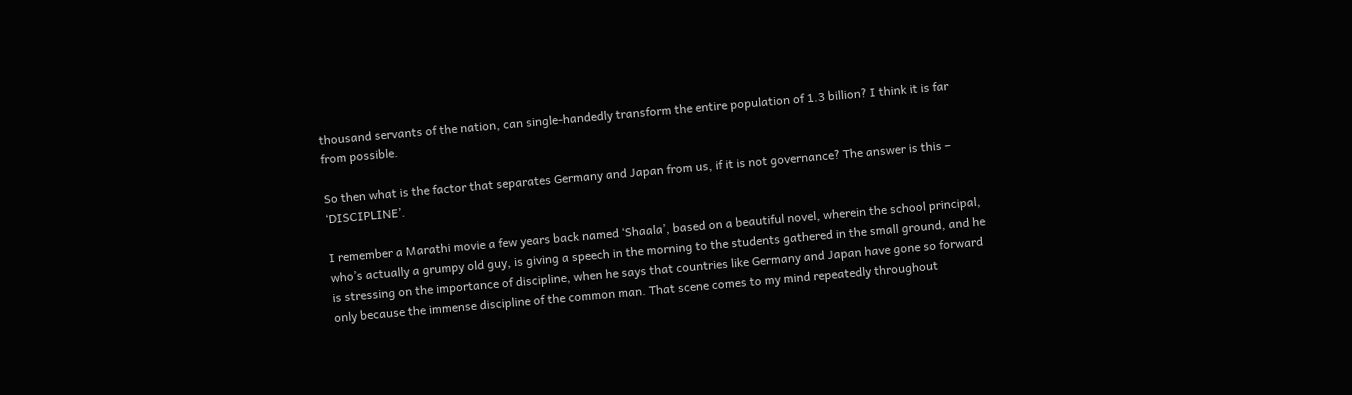thousand servants of the nation, can single-handedly transform the entire population of 1.3 billion? I think it is far from possible.

So then what is the factor that separates Germany and Japan from us, if it is not governance? The answer is this – ‘DISCIPLINE’.

I remember a Marathi movie a few years back named ‘Shaala’, based on a beautiful novel, wherein the school principal, who’s actually a grumpy old guy, is giving a speech in the morning to the students gathered in the small ground, and he is stressing on the importance of discipline, when he says that countries like Germany and Japan have gone so forward only because the immense discipline of the common man. That scene comes to my mind repeatedly throughout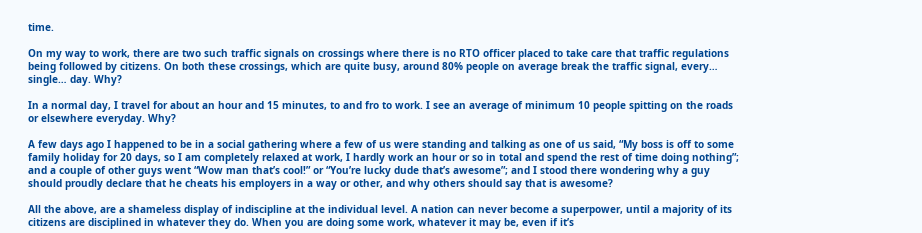time.

On my way to work, there are two such traffic signals on crossings where there is no RTO officer placed to take care that traffic regulations being followed by citizens. On both these crossings, which are quite busy, around 80% people on average break the traffic signal, every… single… day. Why?

In a normal day, I travel for about an hour and 15 minutes, to and fro to work. I see an average of minimum 10 people spitting on the roads or elsewhere everyday. Why?

A few days ago I happened to be in a social gathering where a few of us were standing and talking as one of us said, “My boss is off to some family holiday for 20 days, so I am completely relaxed at work, I hardly work an hour or so in total and spend the rest of time doing nothing”; and a couple of other guys went “Wow man that’s cool!” or “You’re lucky dude that’s awesome”; and I stood there wondering why a guy should proudly declare that he cheats his employers in a way or other, and why others should say that is awesome?

All the above, are a shameless display of indiscipline at the individual level. A nation can never become a superpower, until a majority of its citizens are disciplined in whatever they do. When you are doing some work, whatever it may be, even if it’s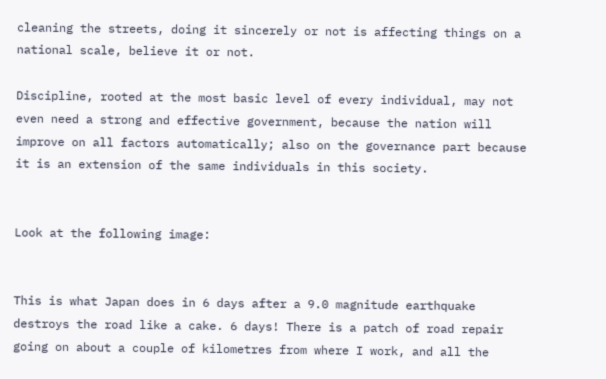cleaning the streets, doing it sincerely or not is affecting things on a national scale, believe it or not.

Discipline, rooted at the most basic level of every individual, may not even need a strong and effective government, because the nation will improve on all factors automatically; also on the governance part because it is an extension of the same individuals in this society.


Look at the following image:


This is what Japan does in 6 days after a 9.0 magnitude earthquake destroys the road like a cake. 6 days! There is a patch of road repair going on about a couple of kilometres from where I work, and all the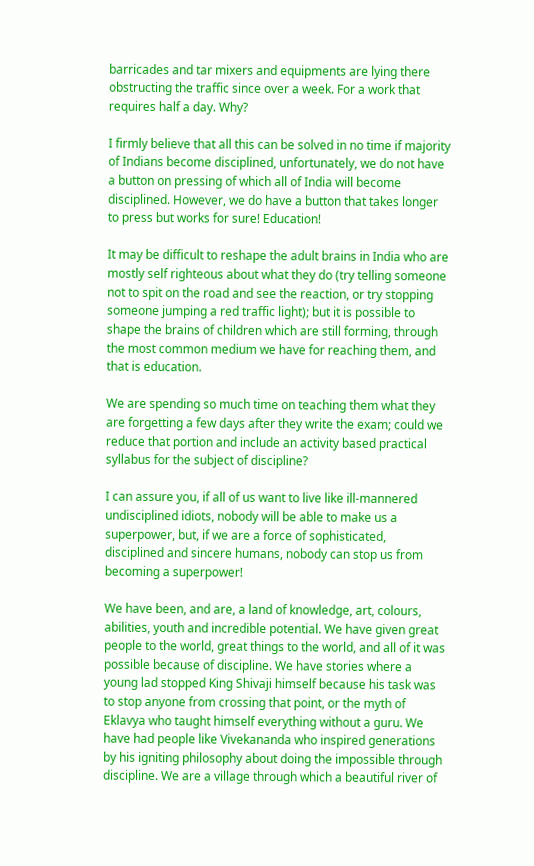barricades and tar mixers and equipments are lying there obstructing the traffic since over a week. For a work that requires half a day. Why?

I firmly believe that all this can be solved in no time if majority of Indians become disciplined, unfortunately, we do not have a button on pressing of which all of India will become disciplined. However, we do have a button that takes longer to press but works for sure! Education!

It may be difficult to reshape the adult brains in India who are mostly self righteous about what they do (try telling someone not to spit on the road and see the reaction, or try stopping someone jumping a red traffic light); but it is possible to shape the brains of children which are still forming, through the most common medium we have for reaching them, and that is education.

We are spending so much time on teaching them what they are forgetting a few days after they write the exam; could we reduce that portion and include an activity based practical syllabus for the subject of discipline?

I can assure you, if all of us want to live like ill-mannered undisciplined idiots, nobody will be able to make us a superpower, but, if we are a force of sophisticated, disciplined and sincere humans, nobody can stop us from becoming a superpower!

We have been, and are, a land of knowledge, art, colours, abilities, youth and incredible potential. We have given great people to the world, great things to the world, and all of it was possible because of discipline. We have stories where a young lad stopped King Shivaji himself because his task was to stop anyone from crossing that point, or the myth of Eklavya who taught himself everything without a guru. We have had people like Vivekananda who inspired generations by his igniting philosophy about doing the impossible through discipline. We are a village through which a beautiful river of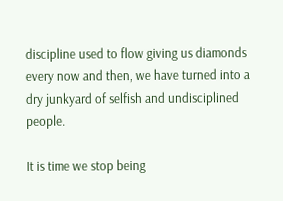discipline used to flow giving us diamonds every now and then, we have turned into a dry junkyard of selfish and undisciplined people.

It is time we stop being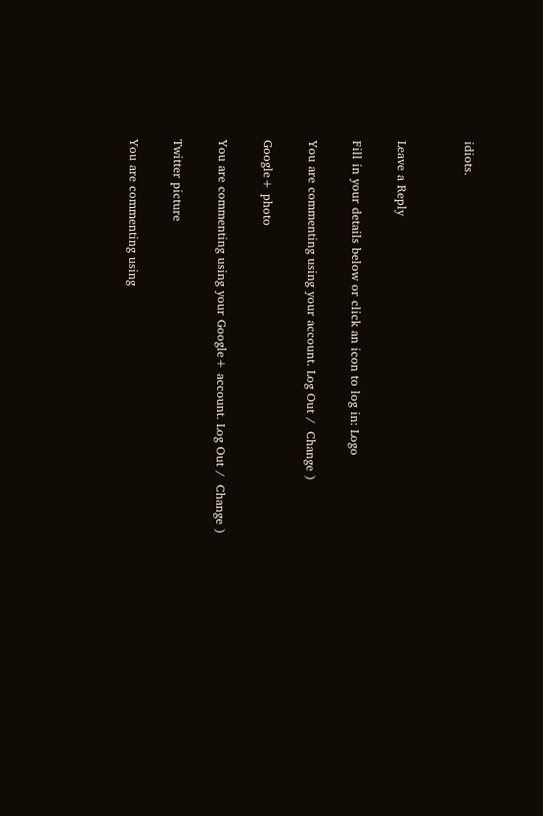idiots.


Leave a Reply

Fill in your details below or click an icon to log in: Logo

You are commenting using your account. Log Out /  Change )

Google+ photo

You are commenting using your Google+ account. Log Out /  Change )

Twitter picture

You are commenting using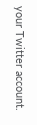your Twitter account.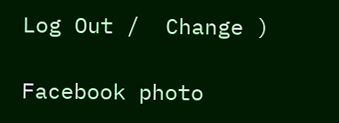Log Out /  Change )

Facebook photo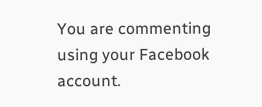You are commenting using your Facebook account.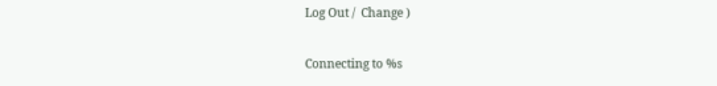Log Out /  Change )

Connecting to %s